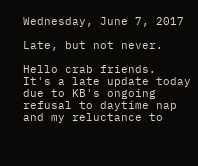Wednesday, June 7, 2017

Late, but not never.

Hello crab friends.
It's a late update today due to KB's ongoing refusal to daytime nap and my reluctance to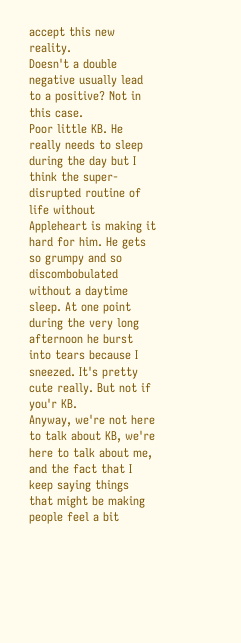accept this new reality.
Doesn't a double negative usually lead to a positive? Not in this case.
Poor little KB. He really needs to sleep during the day but I think the super-disrupted routine of life without Appleheart is making it hard for him. He gets so grumpy and so discombobulated without a daytime sleep. At one point during the very long afternoon he burst into tears because I sneezed. It's pretty cute really. But not if you'r KB.
Anyway, we're not here to talk about KB, we're here to talk about me, and the fact that I keep saying things that might be making people feel a bit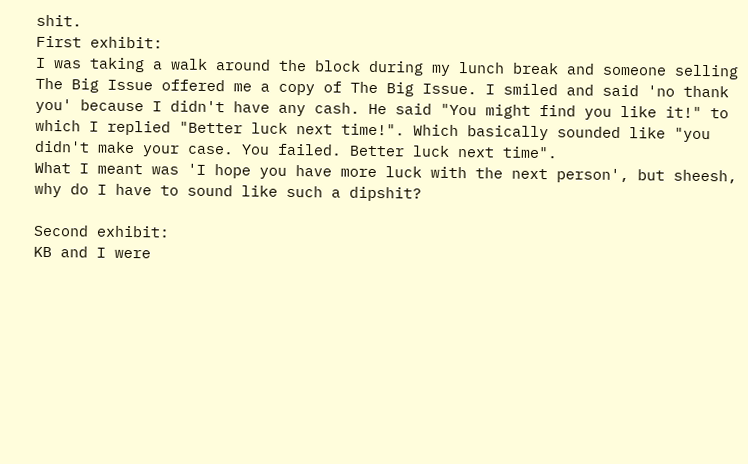shit.
First exhibit:
I was taking a walk around the block during my lunch break and someone selling The Big Issue offered me a copy of The Big Issue. I smiled and said 'no thank you' because I didn't have any cash. He said "You might find you like it!" to which I replied "Better luck next time!". Which basically sounded like "you didn't make your case. You failed. Better luck next time".
What I meant was 'I hope you have more luck with the next person', but sheesh, why do I have to sound like such a dipshit?

Second exhibit:
KB and I were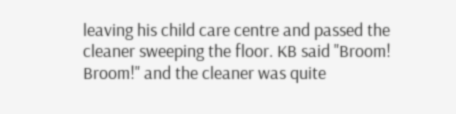leaving his child care centre and passed the cleaner sweeping the floor. KB said "Broom! Broom!" and the cleaner was quite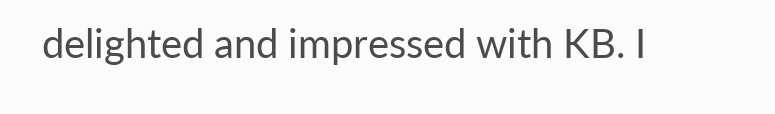delighted and impressed with KB. I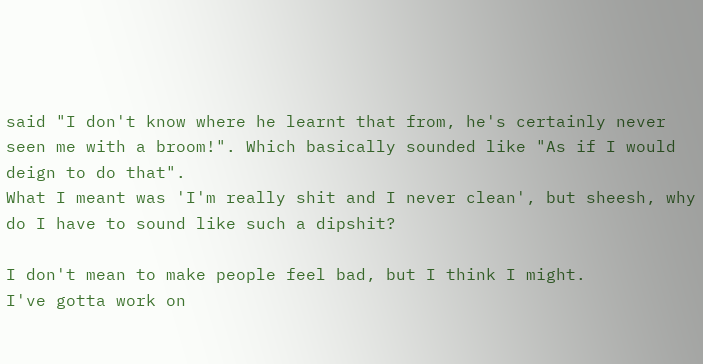said "I don't know where he learnt that from, he's certainly never seen me with a broom!". Which basically sounded like "As if I would deign to do that".
What I meant was 'I'm really shit and I never clean', but sheesh, why do I have to sound like such a dipshit?

I don't mean to make people feel bad, but I think I might.
I've gotta work on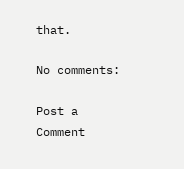that.

No comments:

Post a Comment